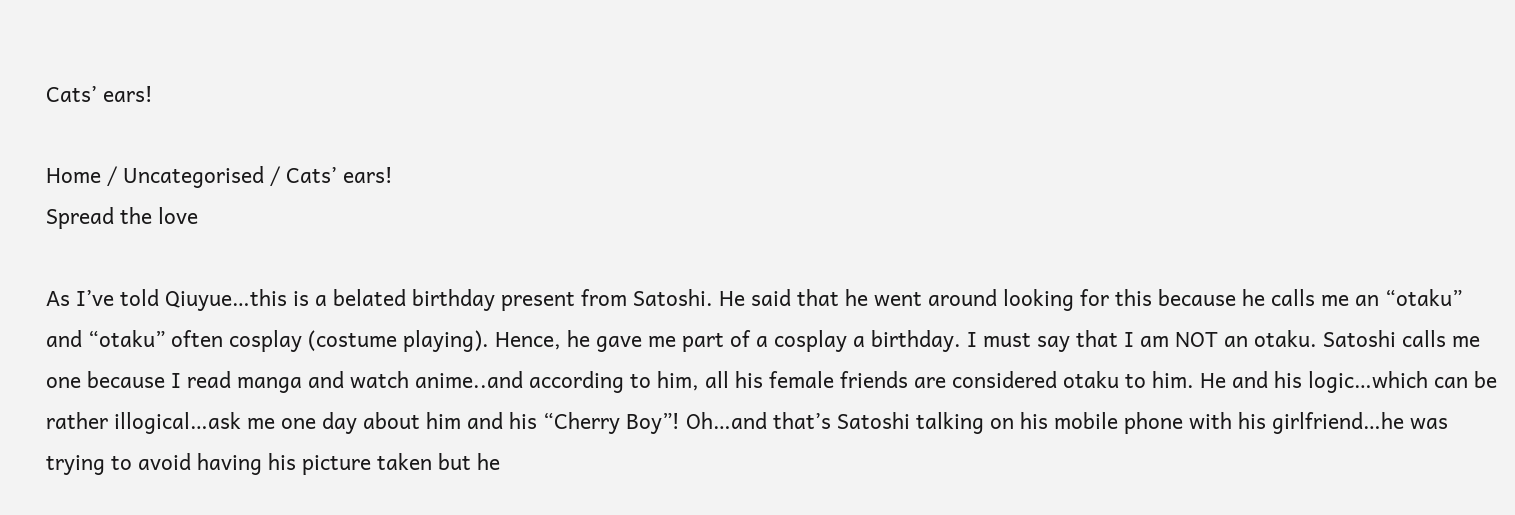Cats’ ears!

Home / Uncategorised / Cats’ ears!
Spread the love

As I’ve told Qiuyue…this is a belated birthday present from Satoshi. He said that he went around looking for this because he calls me an “otaku” and “otaku” often cosplay (costume playing). Hence, he gave me part of a cosplay a birthday. I must say that I am NOT an otaku. Satoshi calls me one because I read manga and watch anime..and according to him, all his female friends are considered otaku to him. He and his logic…which can be rather illogical…ask me one day about him and his “Cherry Boy”! Oh…and that’s Satoshi talking on his mobile phone with his girlfriend…he was trying to avoid having his picture taken but he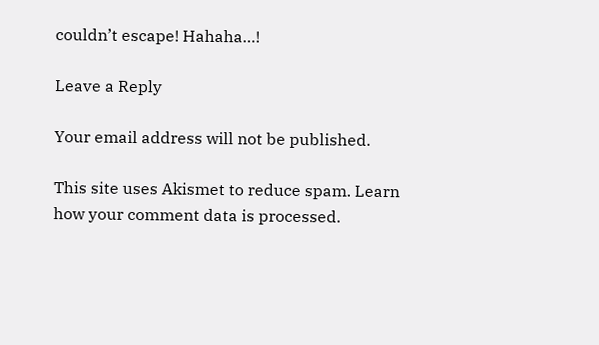couldn’t escape! Hahaha…!

Leave a Reply

Your email address will not be published.

This site uses Akismet to reduce spam. Learn how your comment data is processed.